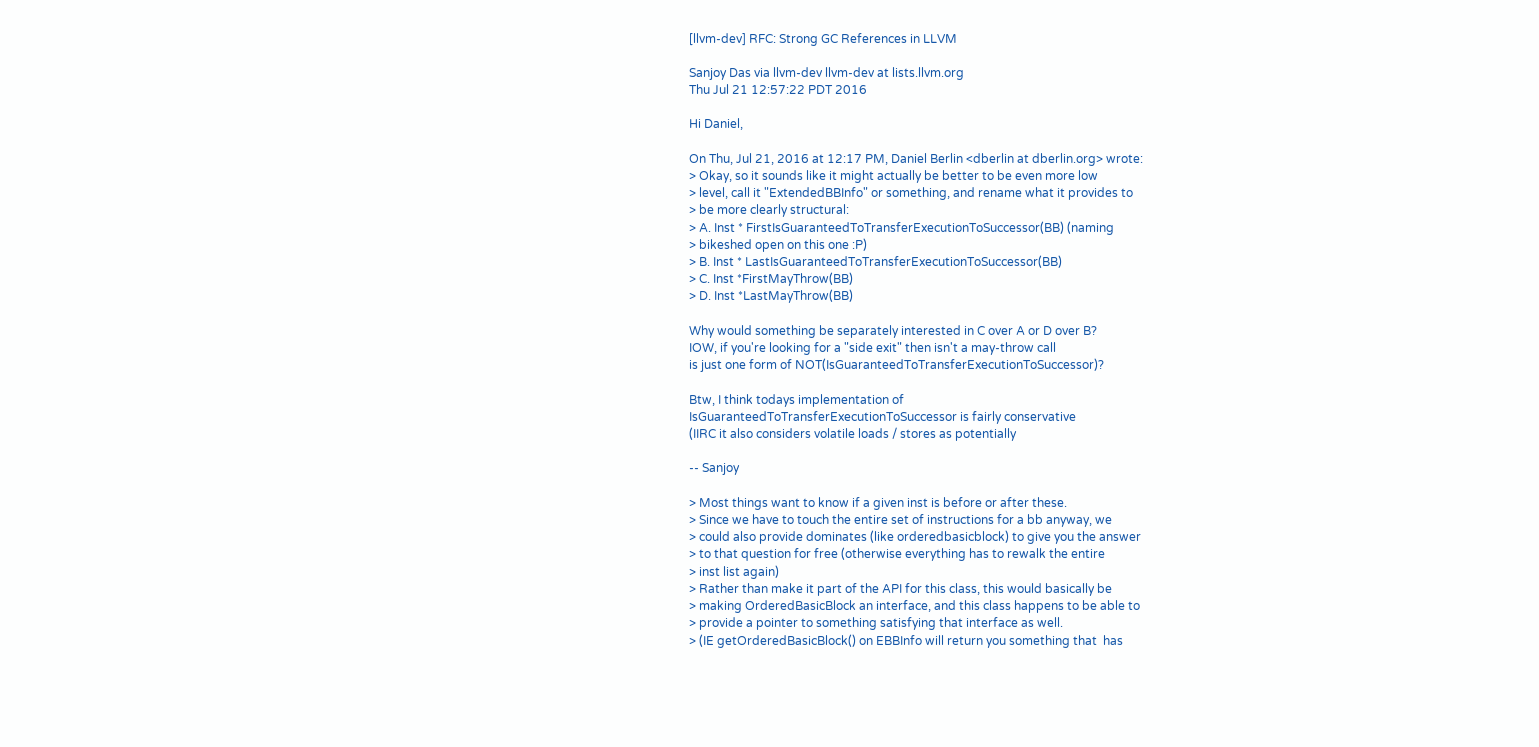[llvm-dev] RFC: Strong GC References in LLVM

Sanjoy Das via llvm-dev llvm-dev at lists.llvm.org
Thu Jul 21 12:57:22 PDT 2016

Hi Daniel,

On Thu, Jul 21, 2016 at 12:17 PM, Daniel Berlin <dberlin at dberlin.org> wrote:
> Okay, so it sounds like it might actually be better to be even more low
> level, call it "ExtendedBBInfo" or something, and rename what it provides to
> be more clearly structural:
> A. Inst * FirstIsGuaranteedToTransferExecutionToSuccessor(BB) (naming
> bikeshed open on this one :P)
> B. Inst * LastIsGuaranteedToTransferExecutionToSuccessor(BB)
> C. Inst *FirstMayThrow(BB)
> D. Inst *LastMayThrow(BB)

Why would something be separately interested in C over A or D over B?
IOW, if you're looking for a "side exit" then isn't a may-throw call
is just one form of NOT(IsGuaranteedToTransferExecutionToSuccessor)?

Btw, I think todays implementation of
IsGuaranteedToTransferExecutionToSuccessor is fairly conservative
(IIRC it also considers volatile loads / stores as potentially

-- Sanjoy

> Most things want to know if a given inst is before or after these.
> Since we have to touch the entire set of instructions for a bb anyway, we
> could also provide dominates (like orderedbasicblock) to give you the answer
> to that question for free (otherwise everything has to rewalk the entire
> inst list again)
> Rather than make it part of the API for this class, this would basically be
> making OrderedBasicBlock an interface, and this class happens to be able to
> provide a pointer to something satisfying that interface as well.
> (IE getOrderedBasicBlock() on EBBInfo will return you something that  has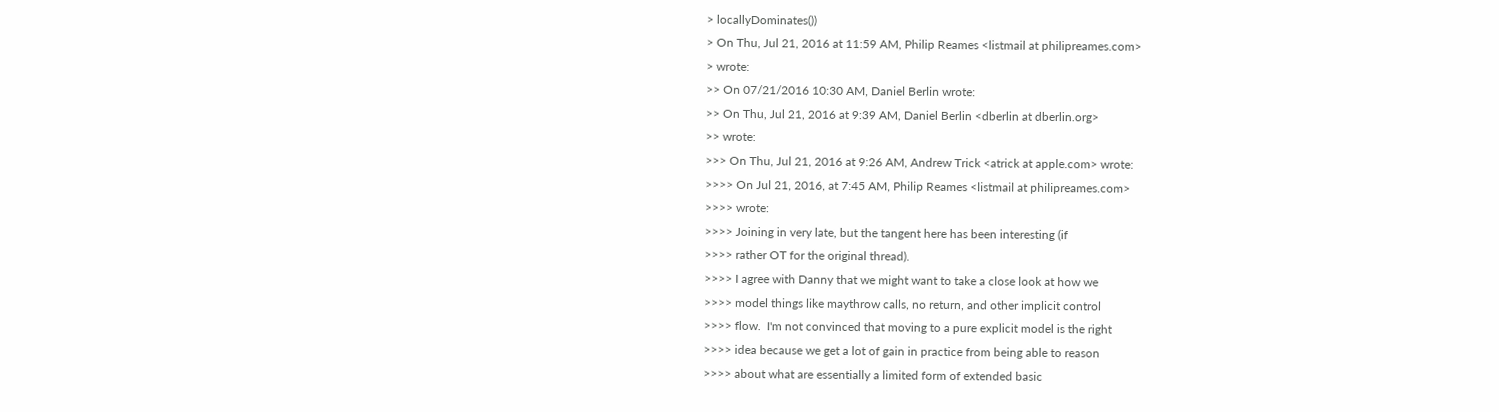> locallyDominates())
> On Thu, Jul 21, 2016 at 11:59 AM, Philip Reames <listmail at philipreames.com>
> wrote:
>> On 07/21/2016 10:30 AM, Daniel Berlin wrote:
>> On Thu, Jul 21, 2016 at 9:39 AM, Daniel Berlin <dberlin at dberlin.org>
>> wrote:
>>> On Thu, Jul 21, 2016 at 9:26 AM, Andrew Trick <atrick at apple.com> wrote:
>>>> On Jul 21, 2016, at 7:45 AM, Philip Reames <listmail at philipreames.com>
>>>> wrote:
>>>> Joining in very late, but the tangent here has been interesting (if
>>>> rather OT for the original thread).
>>>> I agree with Danny that we might want to take a close look at how we
>>>> model things like maythrow calls, no return, and other implicit control
>>>> flow.  I'm not convinced that moving to a pure explicit model is the right
>>>> idea because we get a lot of gain in practice from being able to reason
>>>> about what are essentially a limited form of extended basic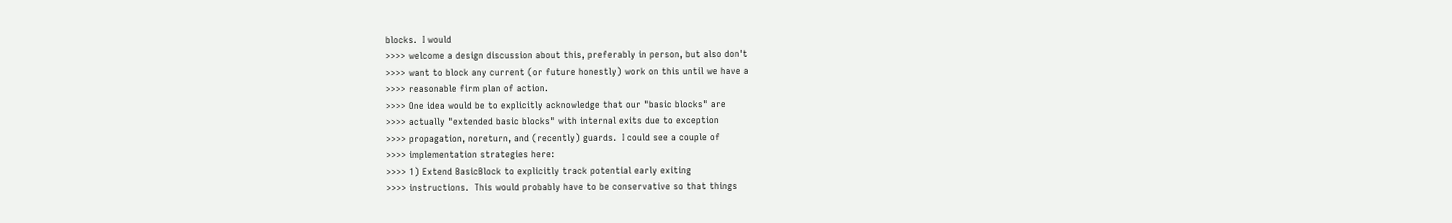blocks.  I would
>>>> welcome a design discussion about this, preferably in person, but also don't
>>>> want to block any current (or future honestly) work on this until we have a
>>>> reasonable firm plan of action.
>>>> One idea would be to explicitly acknowledge that our "basic blocks" are
>>>> actually "extended basic blocks" with internal exits due to exception
>>>> propagation, noreturn, and (recently) guards.  I could see a couple of
>>>> implementation strategies here:
>>>> 1) Extend BasicBlock to explicitly track potential early exiting
>>>> instructions.  This would probably have to be conservative so that things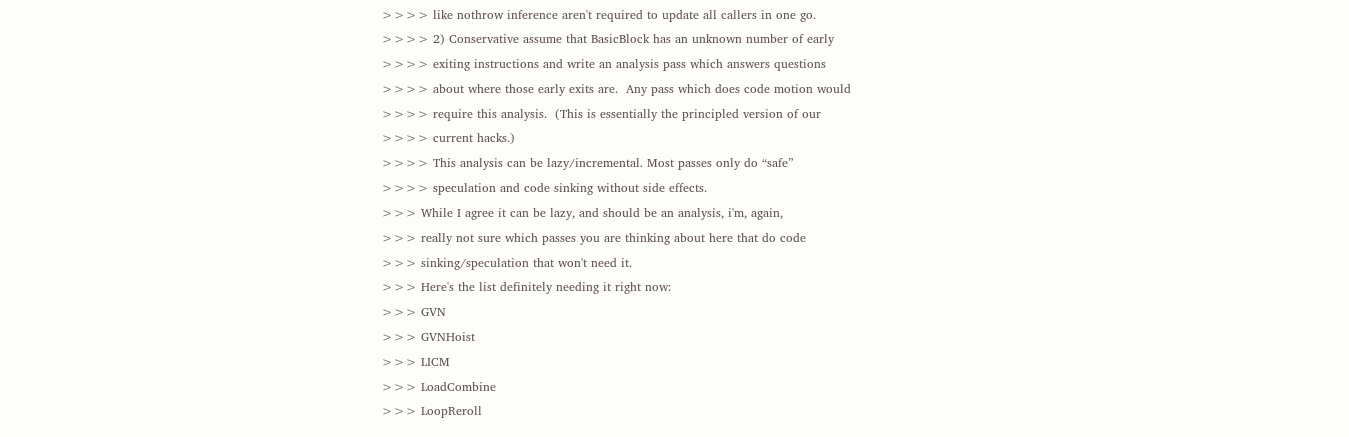>>>> like nothrow inference aren't required to update all callers in one go.
>>>> 2) Conservative assume that BasicBlock has an unknown number of early
>>>> exiting instructions and write an analysis pass which answers questions
>>>> about where those early exits are.  Any pass which does code motion would
>>>> require this analysis.  (This is essentially the principled version of our
>>>> current hacks.)
>>>> This analysis can be lazy/incremental. Most passes only do “safe”
>>>> speculation and code sinking without side effects.
>>> While I agree it can be lazy, and should be an analysis, i'm, again,
>>> really not sure which passes you are thinking about here that do code
>>> sinking/speculation that won't need it.
>>> Here's the list definitely needing it right now:
>>> GVN
>>> GVNHoist
>>> LICM
>>> LoadCombine
>>> LoopReroll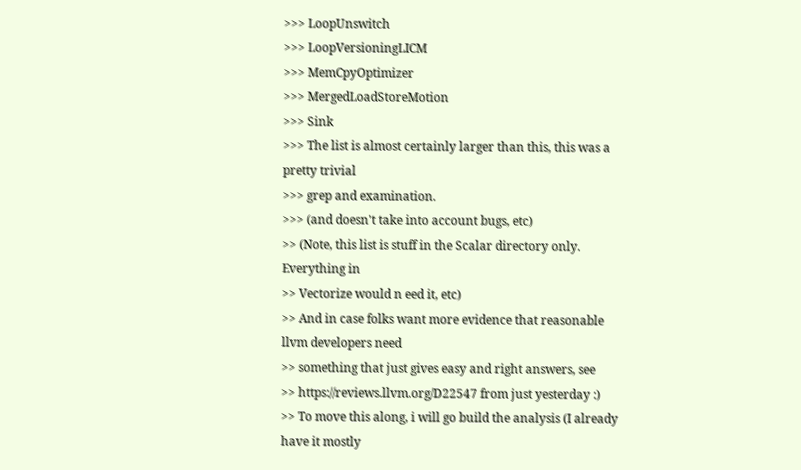>>> LoopUnswitch
>>> LoopVersioningLICM
>>> MemCpyOptimizer
>>> MergedLoadStoreMotion
>>> Sink
>>> The list is almost certainly larger than this, this was a pretty trivial
>>> grep and examination.
>>> (and doesn't take into account bugs, etc)
>> (Note, this list is stuff in the Scalar directory only. Everything in
>> Vectorize would n eed it, etc)
>> And in case folks want more evidence that reasonable llvm developers need
>> something that just gives easy and right answers, see
>> https://reviews.llvm.org/D22547 from just yesterday :)
>> To move this along, i will go build the analysis (I already have it mostly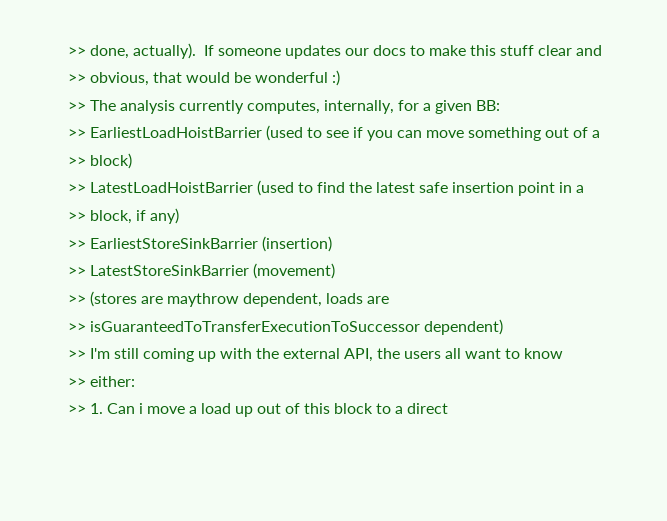>> done, actually).  If someone updates our docs to make this stuff clear and
>> obvious, that would be wonderful :)
>> The analysis currently computes, internally, for a given BB:
>> EarliestLoadHoistBarrier (used to see if you can move something out of a
>> block)
>> LatestLoadHoistBarrier (used to find the latest safe insertion point in a
>> block, if any)
>> EarliestStoreSinkBarrier (insertion)
>> LatestStoreSinkBarrier (movement)
>> (stores are maythrow dependent, loads are
>> isGuaranteedToTransferExecutionToSuccessor dependent)
>> I'm still coming up with the external API, the users all want to know
>> either:
>> 1. Can i move a load up out of this block to a direct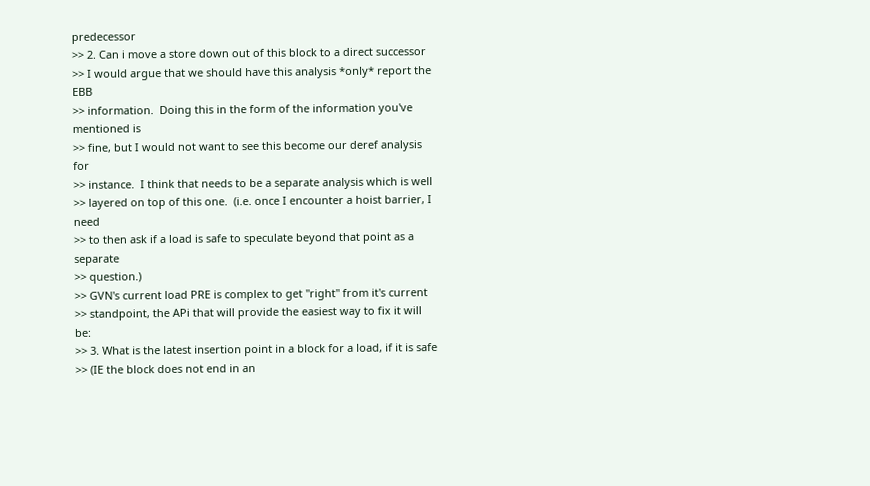predecessor
>> 2. Can i move a store down out of this block to a direct successor
>> I would argue that we should have this analysis *only* report the EBB
>> information.  Doing this in the form of the information you've mentioned is
>> fine, but I would not want to see this become our deref analysis for
>> instance.  I think that needs to be a separate analysis which is well
>> layered on top of this one.  (i.e. once I encounter a hoist barrier, I need
>> to then ask if a load is safe to speculate beyond that point as a separate
>> question.)
>> GVN's current load PRE is complex to get "right" from it's current
>> standpoint, the APi that will provide the easiest way to fix it will be:
>> 3. What is the latest insertion point in a block for a load, if it is safe
>> (IE the block does not end in an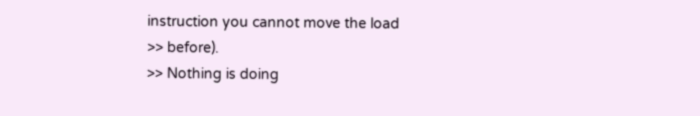instruction you cannot move the load
>> before).
>> Nothing is doing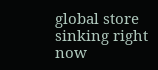global store sinking right now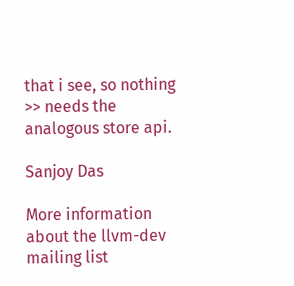that i see, so nothing
>> needs the analogous store api.

Sanjoy Das

More information about the llvm-dev mailing list